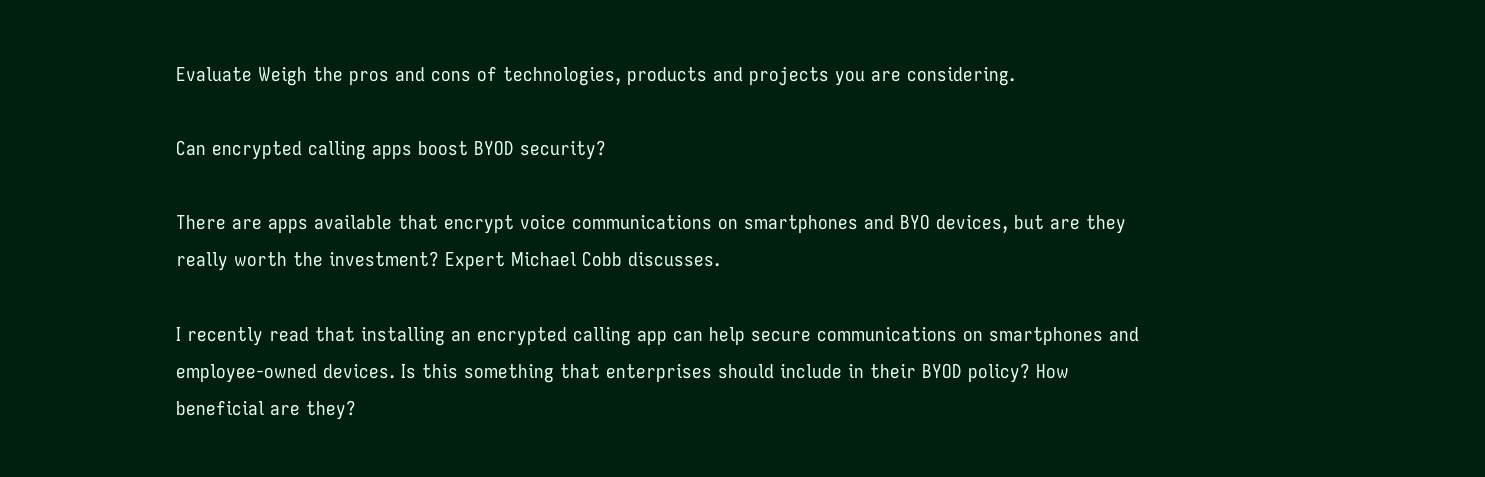Evaluate Weigh the pros and cons of technologies, products and projects you are considering.

Can encrypted calling apps boost BYOD security?

There are apps available that encrypt voice communications on smartphones and BYO devices, but are they really worth the investment? Expert Michael Cobb discusses.

I recently read that installing an encrypted calling app can help secure communications on smartphones and employee-owned devices. Is this something that enterprises should include in their BYOD policy? How beneficial are they?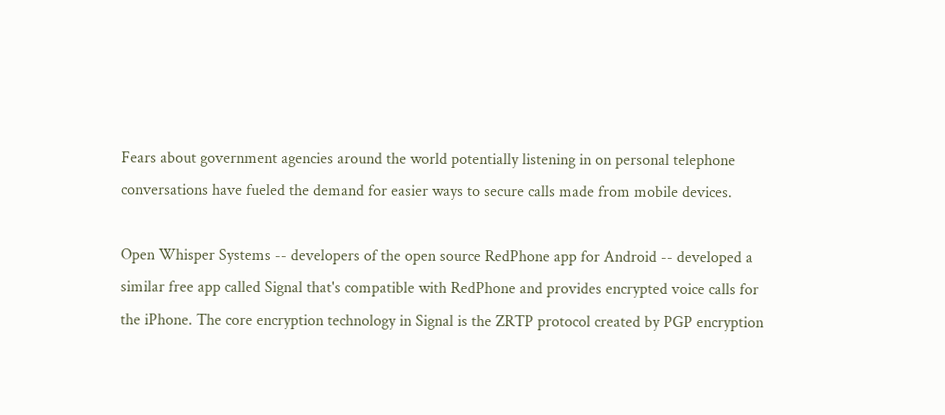Fears about government agencies around the world potentially listening in on personal telephone conversations have fueled the demand for easier ways to secure calls made from mobile devices.

Open Whisper Systems -- developers of the open source RedPhone app for Android -- developed a similar free app called Signal that's compatible with RedPhone and provides encrypted voice calls for the iPhone. The core encryption technology in Signal is the ZRTP protocol created by PGP encryption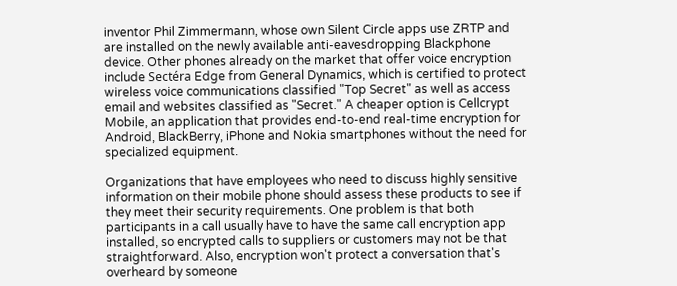inventor Phil Zimmermann, whose own Silent Circle apps use ZRTP and are installed on the newly available anti-eavesdropping Blackphone device. Other phones already on the market that offer voice encryption include Sectéra Edge from General Dynamics, which is certified to protect wireless voice communications classified "Top Secret" as well as access email and websites classified as "Secret." A cheaper option is Cellcrypt Mobile, an application that provides end-to-end real-time encryption for Android, BlackBerry, iPhone and Nokia smartphones without the need for specialized equipment.

Organizations that have employees who need to discuss highly sensitive information on their mobile phone should assess these products to see if they meet their security requirements. One problem is that both participants in a call usually have to have the same call encryption app installed, so encrypted calls to suppliers or customers may not be that straightforward. Also, encryption won't protect a conversation that's overheard by someone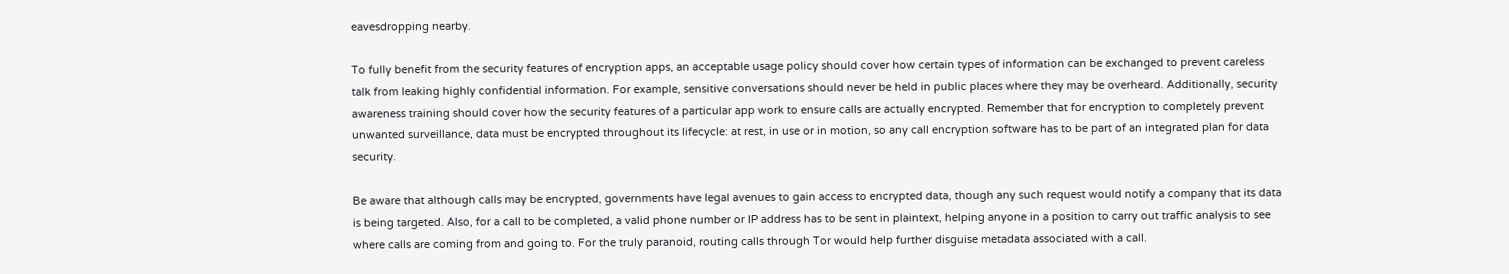eavesdropping nearby.

To fully benefit from the security features of encryption apps, an acceptable usage policy should cover how certain types of information can be exchanged to prevent careless talk from leaking highly confidential information. For example, sensitive conversations should never be held in public places where they may be overheard. Additionally, security awareness training should cover how the security features of a particular app work to ensure calls are actually encrypted. Remember that for encryption to completely prevent unwanted surveillance, data must be encrypted throughout its lifecycle: at rest, in use or in motion, so any call encryption software has to be part of an integrated plan for data security.

Be aware that although calls may be encrypted, governments have legal avenues to gain access to encrypted data, though any such request would notify a company that its data is being targeted. Also, for a call to be completed, a valid phone number or IP address has to be sent in plaintext, helping anyone in a position to carry out traffic analysis to see where calls are coming from and going to. For the truly paranoid, routing calls through Tor would help further disguise metadata associated with a call.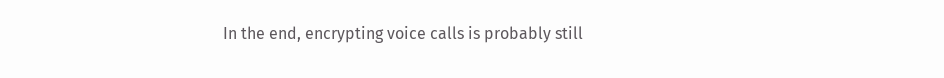In the end, encrypting voice calls is probably still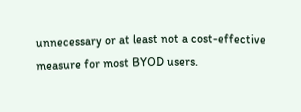unnecessary or at least not a cost-effective measure for most BYOD users.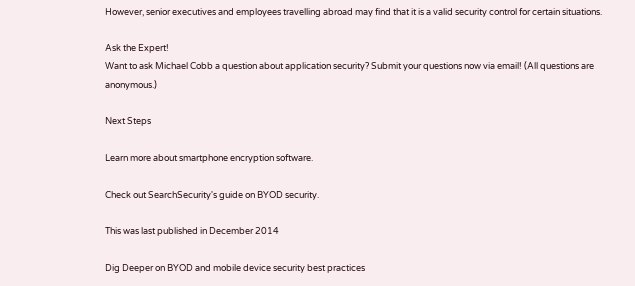However, senior executives and employees travelling abroad may find that it is a valid security control for certain situations.

Ask the Expert!
Want to ask Michael Cobb a question about application security? Submit your questions now via email! (All questions are anonymous.)

Next Steps

Learn more about smartphone encryption software.

Check out SearchSecurity's guide on BYOD security.

This was last published in December 2014

Dig Deeper on BYOD and mobile device security best practices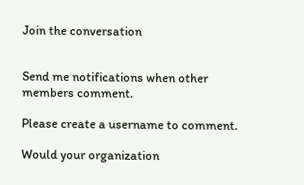Join the conversation


Send me notifications when other members comment.

Please create a username to comment.

Would your organization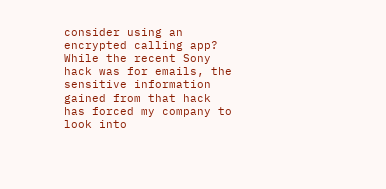consider using an encrypted calling app?
While the recent Sony hack was for emails, the sensitive information gained from that hack has forced my company to look into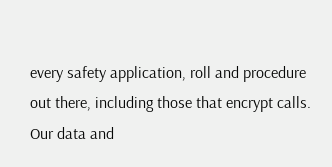every safety application, roll and procedure out there, including those that encrypt calls. Our data and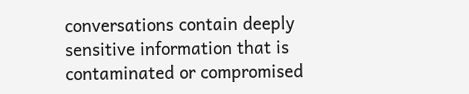conversations contain deeply sensitive information that is contaminated or compromised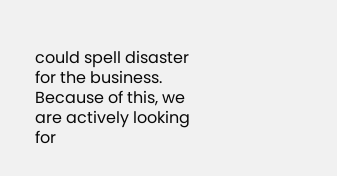could spell disaster for the business. Because of this, we are actively looking for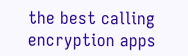the best calling encryption apps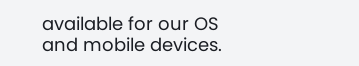available for our OS and mobile devices.